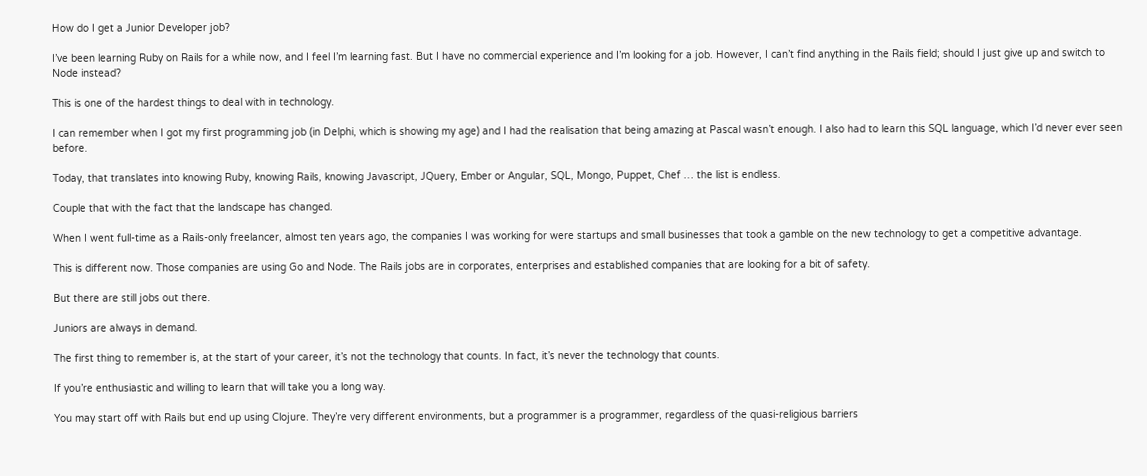How do I get a Junior Developer job?

I’ve been learning Ruby on Rails for a while now, and I feel I’m learning fast. But I have no commercial experience and I’m looking for a job. However, I can’t find anything in the Rails field; should I just give up and switch to Node instead?

This is one of the hardest things to deal with in technology.

I can remember when I got my first programming job (in Delphi, which is showing my age) and I had the realisation that being amazing at Pascal wasn’t enough. I also had to learn this SQL language, which I’d never ever seen before.

Today, that translates into knowing Ruby, knowing Rails, knowing Javascript, JQuery, Ember or Angular, SQL, Mongo, Puppet, Chef … the list is endless.

Couple that with the fact that the landscape has changed.

When I went full-time as a Rails-only freelancer, almost ten years ago, the companies I was working for were startups and small businesses that took a gamble on the new technology to get a competitive advantage.

This is different now. Those companies are using Go and Node. The Rails jobs are in corporates, enterprises and established companies that are looking for a bit of safety.

But there are still jobs out there.

Juniors are always in demand.

The first thing to remember is, at the start of your career, it’s not the technology that counts. In fact, it’s never the technology that counts.

If you’re enthusiastic and willing to learn that will take you a long way.

You may start off with Rails but end up using Clojure. They’re very different environments, but a programmer is a programmer, regardless of the quasi-religious barriers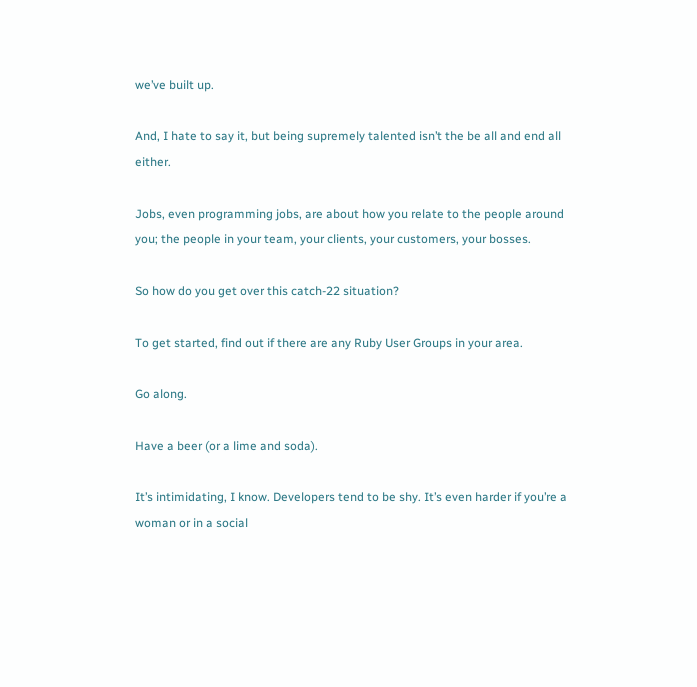we’ve built up.

And, I hate to say it, but being supremely talented isn’t the be all and end all either.

Jobs, even programming jobs, are about how you relate to the people around you; the people in your team, your clients, your customers, your bosses.

So how do you get over this catch-22 situation?

To get started, find out if there are any Ruby User Groups in your area.

Go along.

Have a beer (or a lime and soda).

It’s intimidating, I know. Developers tend to be shy. It’s even harder if you’re a woman or in a social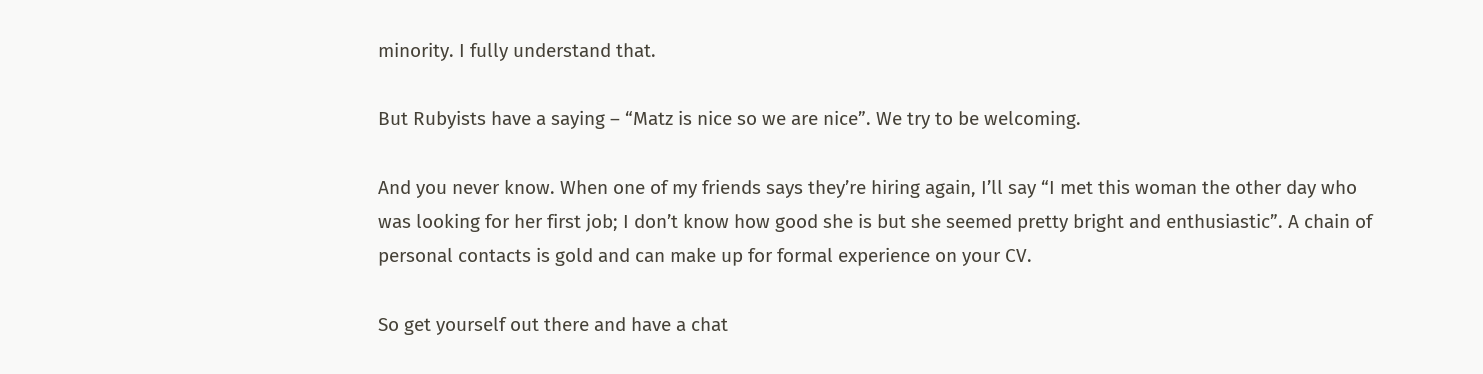minority. I fully understand that.

But Rubyists have a saying – “Matz is nice so we are nice”. We try to be welcoming.

And you never know. When one of my friends says they’re hiring again, I’ll say “I met this woman the other day who was looking for her first job; I don’t know how good she is but she seemed pretty bright and enthusiastic”. A chain of personal contacts is gold and can make up for formal experience on your CV.

So get yourself out there and have a chat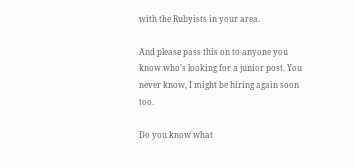with the Rubyists in your area.

And please pass this on to anyone you know who’s looking for a junior post. You never know, I might be hiring again soon too.

Do you know what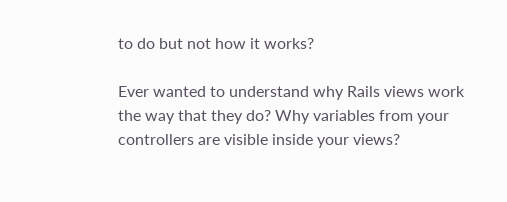to do but not how it works?

Ever wanted to understand why Rails views work the way that they do? Why variables from your controllers are visible inside your views?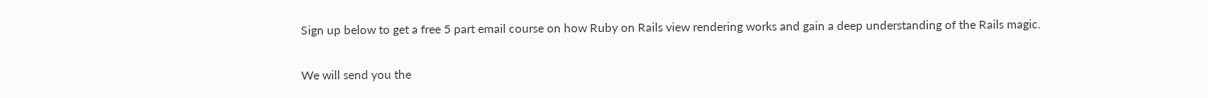Sign up below to get a free 5 part email course on how Ruby on Rails view rendering works and gain a deep understanding of the Rails magic.

We will send you the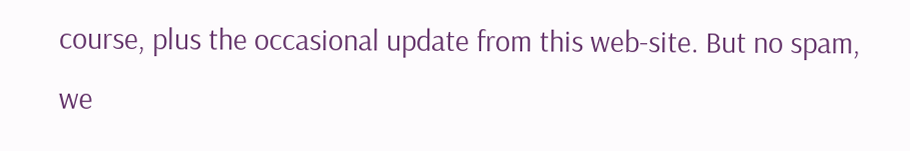course, plus the occasional update from this web-site. But no spam, we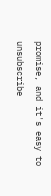promise, and it's easy to unsubscribe